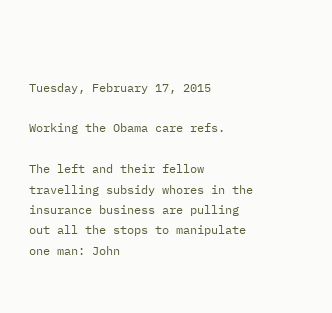Tuesday, February 17, 2015

Working the Obama care refs.

The left and their fellow travelling subsidy whores in the insurance business are pulling out all the stops to manipulate one man: John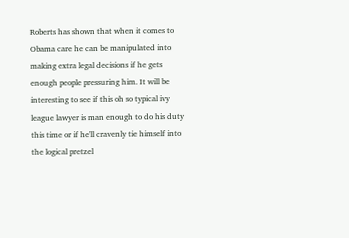Roberts has shown that when it comes to Obama care he can be manipulated into making extra legal decisions if he gets enough people pressuring him. It will be interesting to see if this oh so typical ivy league lawyer is man enough to do his duty this time or if he'll cravenly tie himself into the logical pretzel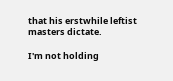that his erstwhile leftist masters dictate.

I'm not holding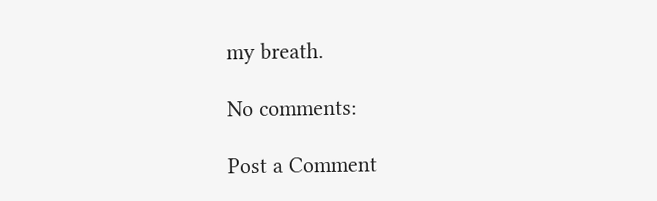my breath.

No comments:

Post a Comment